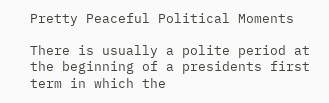Pretty Peaceful Political Moments

There is usually a polite period at the beginning of a presidents first term in which the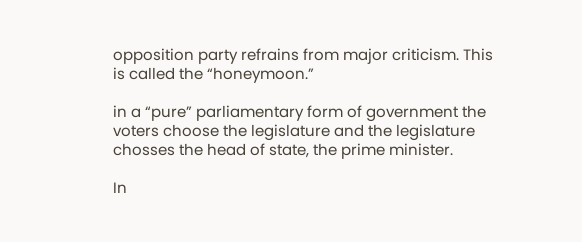opposition party refrains from major criticism. This is called the “honeymoon.”

in a “pure” parliamentary form of government the voters choose the legislature and the legislature chosses the head of state, the prime minister.

In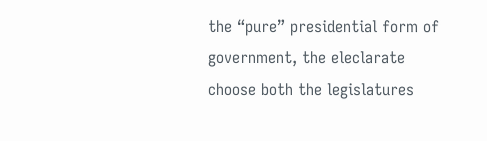the “pure” presidential form of government, the eleclarate choose both the legislatures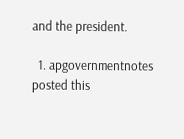and the president.

  1. apgovernmentnotes posted this